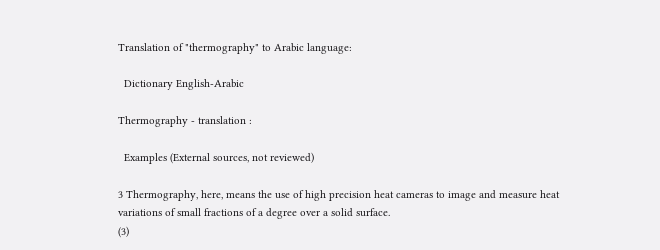Translation of "thermography" to Arabic language:

  Dictionary English-Arabic

Thermography - translation :

  Examples (External sources, not reviewed)

3 Thermography, here, means the use of high precision heat cameras to image and measure heat variations of small fractions of a degree over a solid surface.
(3)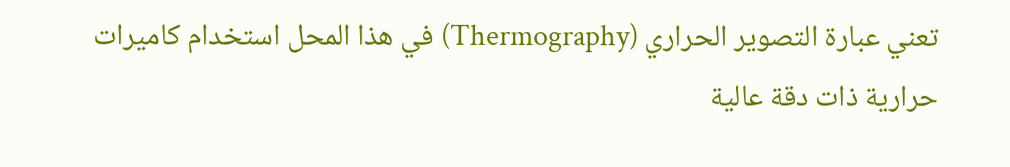تعني عبارة التصوير الحراري (Thermography) في هذا المحل استخدام كاميرات حرارية ذات دقة عالية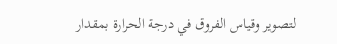لتصوير وقياس الفروق في درجة الحرارة بمقدار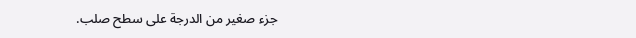جزء صغير من الدرجة على سطح صلب.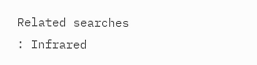Related searches : Infrared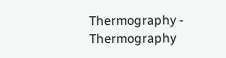Thermography - Thermography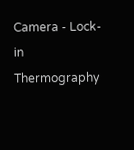Camera - Lock-in Thermography